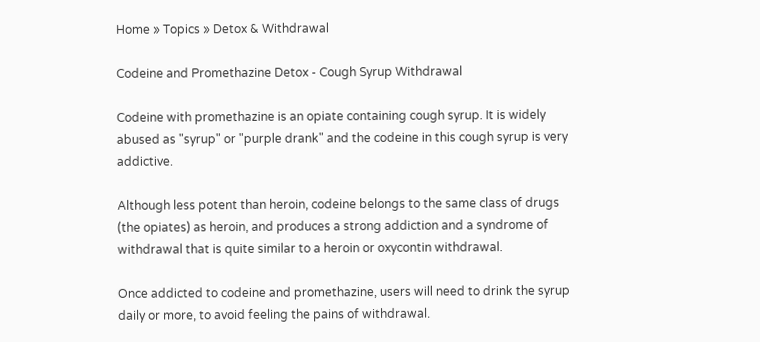Home » Topics » Detox & Withdrawal

Codeine and Promethazine Detox - Cough Syrup Withdrawal

Codeine with promethazine is an opiate containing cough syrup. It is widely abused as "syrup" or "purple drank" and the codeine in this cough syrup is very addictive.

Although less potent than heroin, codeine belongs to the same class of drugs (the opiates) as heroin, and produces a strong addiction and a syndrome of withdrawal that is quite similar to a heroin or oxycontin withdrawal.

Once addicted to codeine and promethazine, users will need to drink the syrup daily or more, to avoid feeling the pains of withdrawal.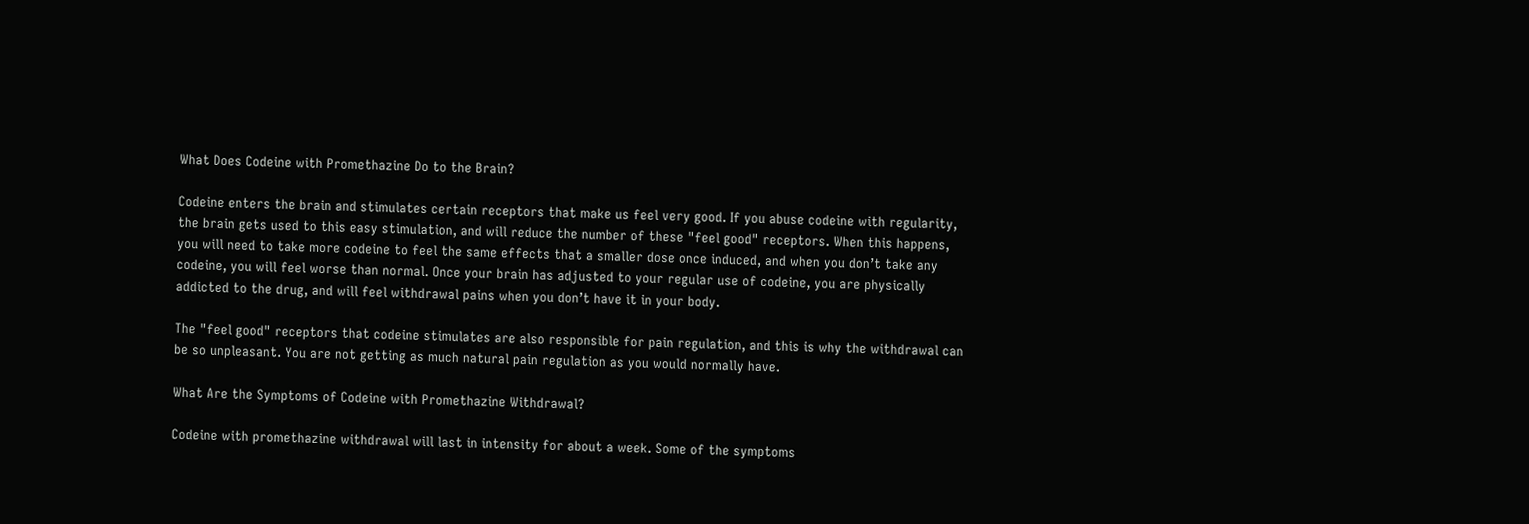What Does Codeine with Promethazine Do to the Brain?

Codeine enters the brain and stimulates certain receptors that make us feel very good. If you abuse codeine with regularity, the brain gets used to this easy stimulation, and will reduce the number of these "feel good" receptors. When this happens, you will need to take more codeine to feel the same effects that a smaller dose once induced, and when you don’t take any codeine, you will feel worse than normal. Once your brain has adjusted to your regular use of codeine, you are physically addicted to the drug, and will feel withdrawal pains when you don’t have it in your body.

The "feel good" receptors that codeine stimulates are also responsible for pain regulation, and this is why the withdrawal can be so unpleasant. You are not getting as much natural pain regulation as you would normally have.

What Are the Symptoms of Codeine with Promethazine Withdrawal?

Codeine with promethazine withdrawal will last in intensity for about a week. Some of the symptoms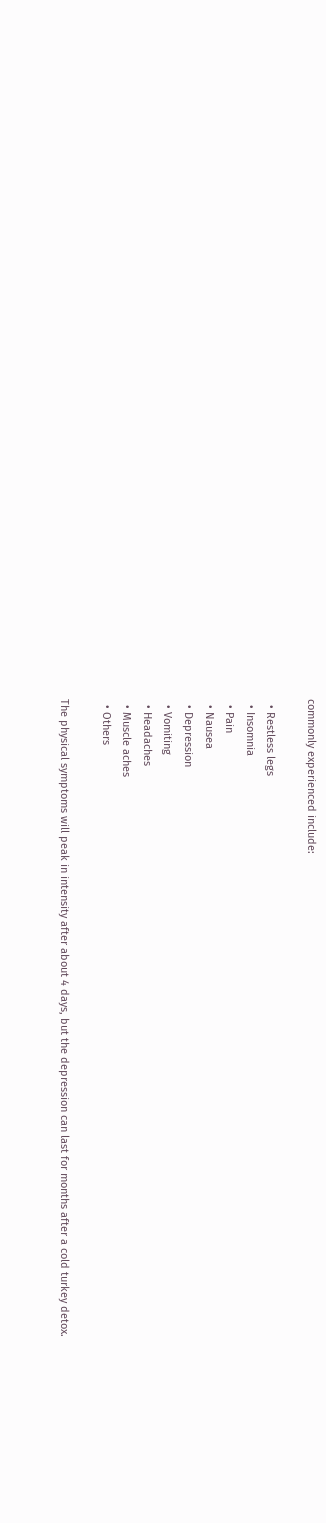commonly experienced include:

  • Restless legs
  • Insomnia
  • Pain
  • Nausea
  • Depression
  • Vomiting
  • Headaches
  • Muscle aches
  • Others

The physical symptoms will peak in intensity after about 4 days, but the depression can last for months after a cold turkey detox.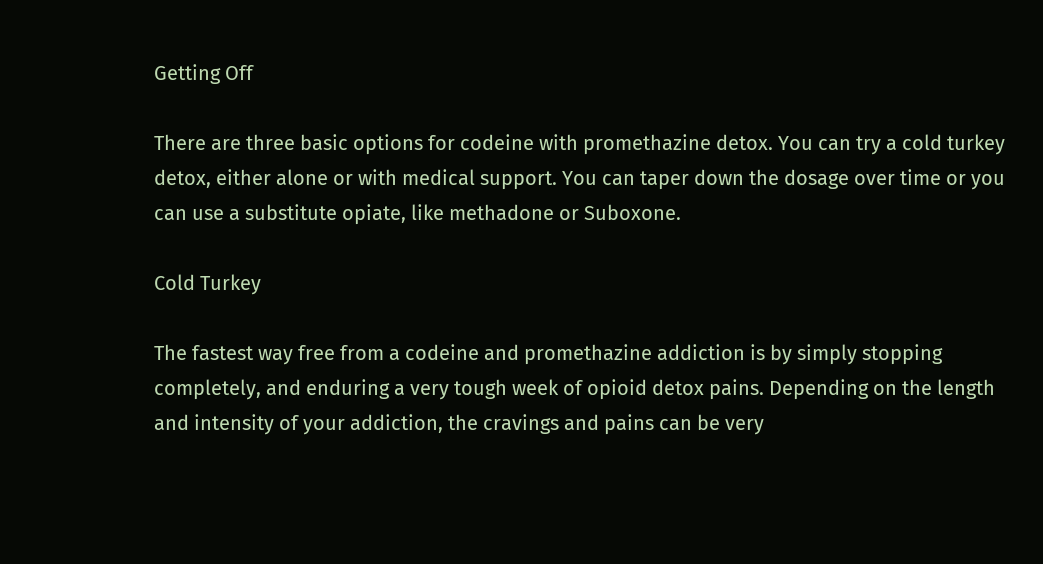Getting Off

There are three basic options for codeine with promethazine detox. You can try a cold turkey detox, either alone or with medical support. You can taper down the dosage over time or you can use a substitute opiate, like methadone or Suboxone.

Cold Turkey

The fastest way free from a codeine and promethazine addiction is by simply stopping completely, and enduring a very tough week of opioid detox pains. Depending on the length and intensity of your addiction, the cravings and pains can be very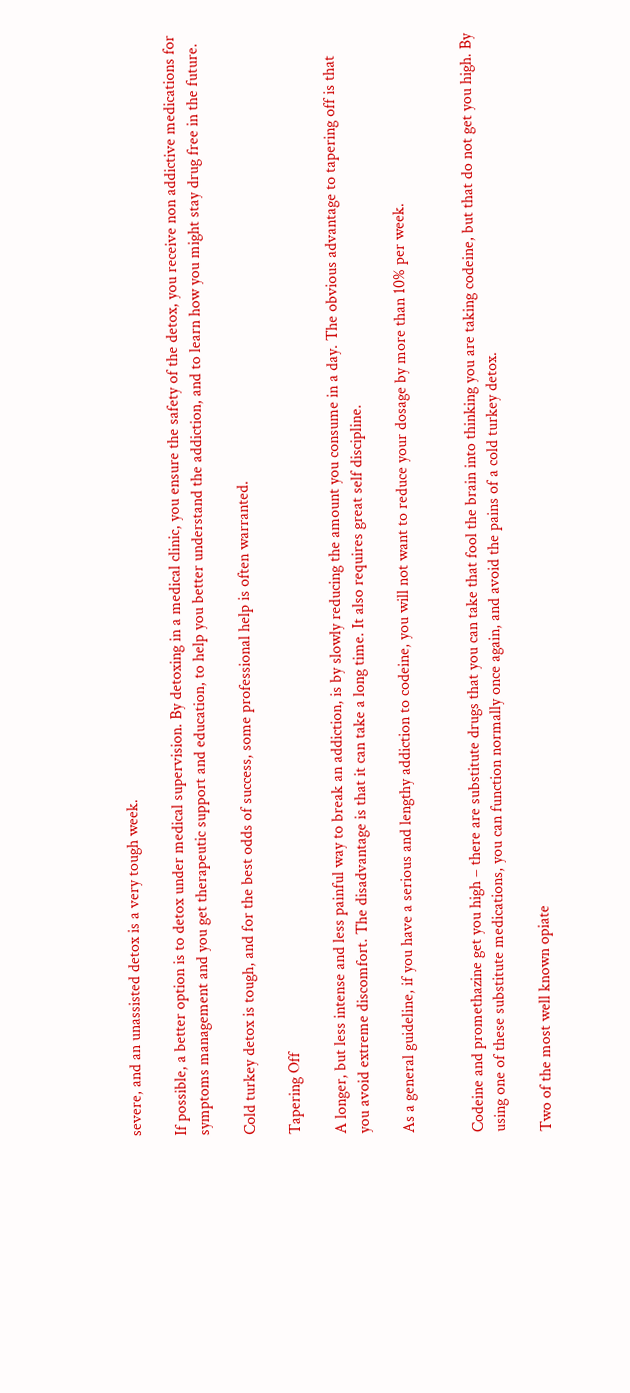severe, and an unassisted detox is a very tough week.

If possible, a better option is to detox under medical supervision. By detoxing in a medical clinic, you ensure the safety of the detox, you receive non addictive medications for symptoms management and you get therapeutic support and education, to help you better understand the addiction, and to learn how you might stay drug free in the future.

Cold turkey detox is tough, and for the best odds of success, some professional help is often warranted.

Tapering Off

A longer, but less intense and less painful way to break an addiction, is by slowly reducing the amount you consume in a day. The obvious advantage to tapering off is that you avoid extreme discomfort. The disadvantage is that it can take a long time. It also requires great self discipline.

As a general guideline, if you have a serious and lengthy addiction to codeine, you will not want to reduce your dosage by more than 10% per week.


Codeine and promethazine get you high – there are substitute drugs that you can take that fool the brain into thinking you are taking codeine, but that do not get you high. By using one of these substitute medications, you can function normally once again, and avoid the pains of a cold turkey detox.

Two of the most well known opiate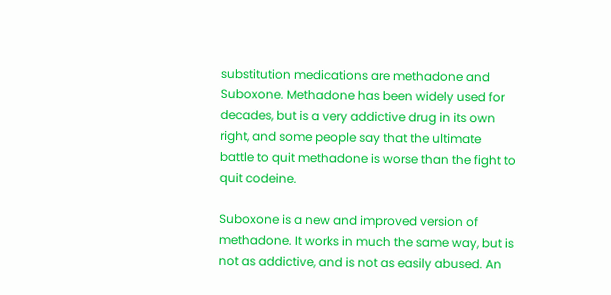substitution medications are methadone and Suboxone. Methadone has been widely used for decades, but is a very addictive drug in its own right, and some people say that the ultimate battle to quit methadone is worse than the fight to quit codeine.

Suboxone is a new and improved version of methadone. It works in much the same way, but is not as addictive, and is not as easily abused. An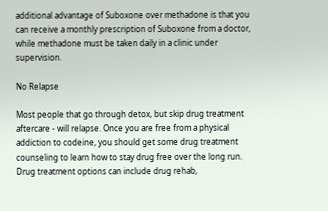additional advantage of Suboxone over methadone is that you can receive a monthly prescription of Suboxone from a doctor, while methadone must be taken daily in a clinic under supervision.

No Relapse

Most people that go through detox, but skip drug treatment aftercare - will relapse. Once you are free from a physical addiction to codeine, you should get some drug treatment counseling to learn how to stay drug free over the long run. Drug treatment options can include drug rehab,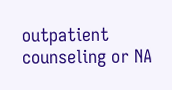outpatient counseling or NA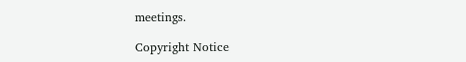meetings.

Copyright Notice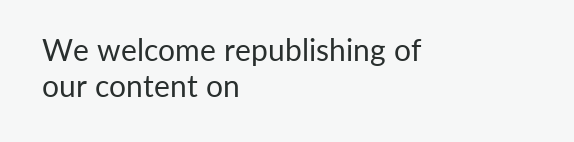We welcome republishing of our content on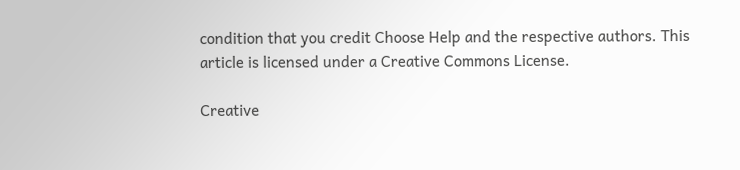condition that you credit Choose Help and the respective authors. This article is licensed under a Creative Commons License.

Creative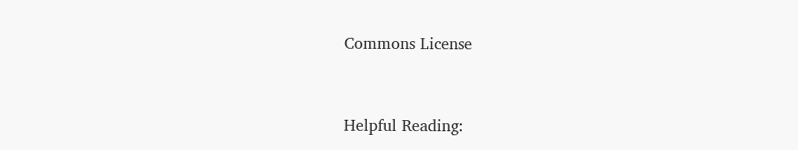Commons License


Helpful Reading: